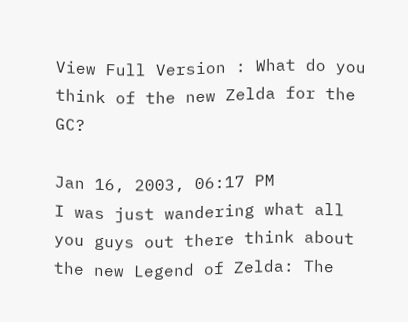View Full Version : What do you think of the new Zelda for the GC?

Jan 16, 2003, 06:17 PM
I was just wandering what all you guys out there think about the new Legend of Zelda: The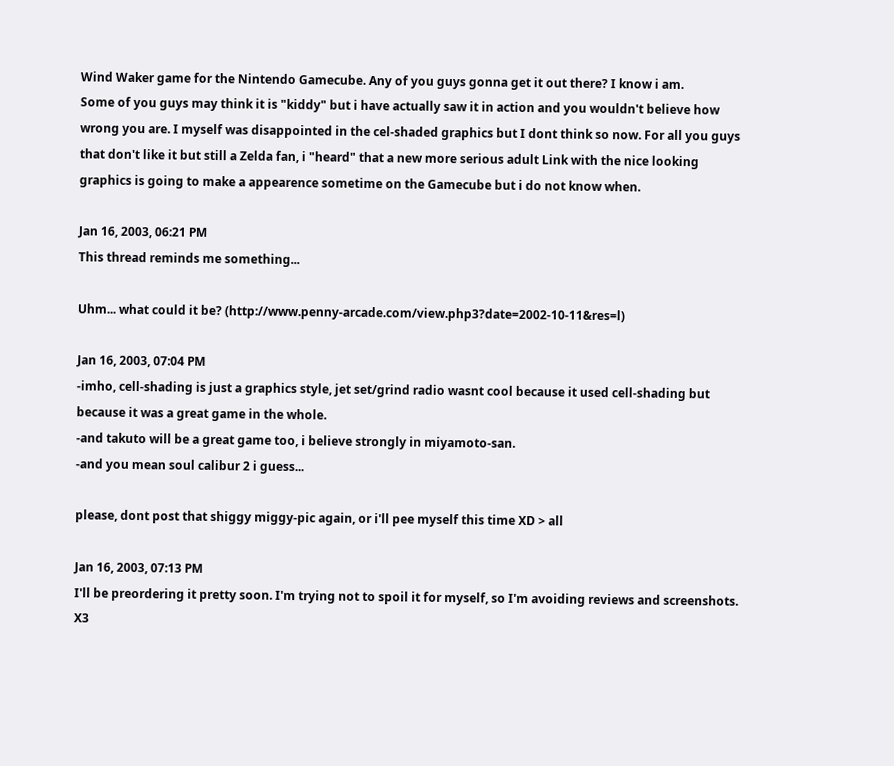Wind Waker game for the Nintendo Gamecube. Any of you guys gonna get it out there? I know i am.
Some of you guys may think it is "kiddy" but i have actually saw it in action and you wouldn't believe how wrong you are. I myself was disappointed in the cel-shaded graphics but I dont think so now. For all you guys that don't like it but still a Zelda fan, i "heard" that a new more serious adult Link with the nice looking graphics is going to make a appearence sometime on the Gamecube but i do not know when.

Jan 16, 2003, 06:21 PM
This thread reminds me something...

Uhm... what could it be? (http://www.penny-arcade.com/view.php3?date=2002-10-11&res=l)

Jan 16, 2003, 07:04 PM
-imho, cell-shading is just a graphics style, jet set/grind radio wasnt cool because it used cell-shading but because it was a great game in the whole.
-and takuto will be a great game too, i believe strongly in miyamoto-san.
-and you mean soul calibur 2 i guess...

please, dont post that shiggy miggy-pic again, or i'll pee myself this time XD > all

Jan 16, 2003, 07:13 PM
I'll be preordering it pretty soon. I'm trying not to spoil it for myself, so I'm avoiding reviews and screenshots. X3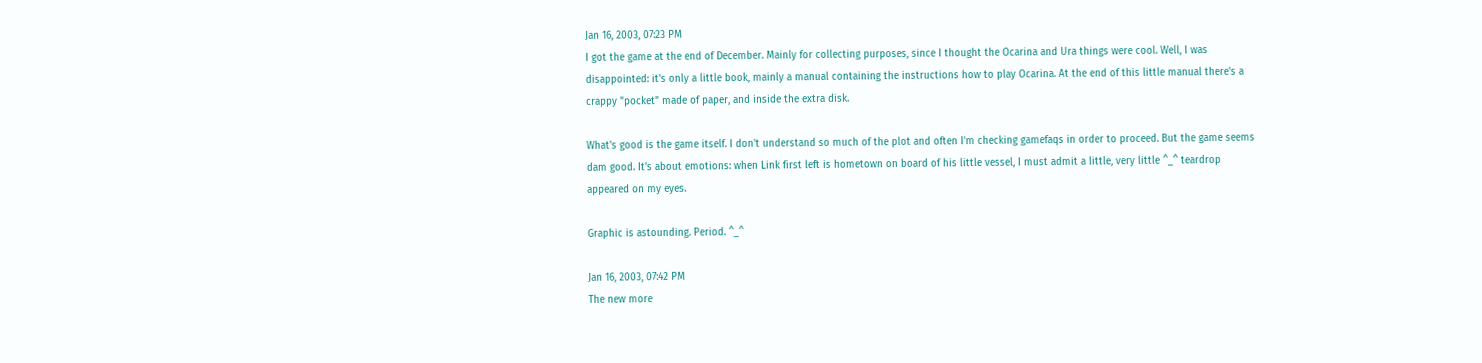Jan 16, 2003, 07:23 PM
I got the game at the end of December. Mainly for collecting purposes, since I thought the Ocarina and Ura things were cool. Well, I was disappointed: it's only a little book, mainly a manual containing the instructions how to play Ocarina. At the end of this little manual there's a crappy "pocket" made of paper, and inside the extra disk.

What's good is the game itself. I don't understand so much of the plot and often I'm checking gamefaqs in order to proceed. But the game seems dam good. It's about emotions: when Link first left is hometown on board of his little vessel, I must admit a little, very little ^_^ teardrop appeared on my eyes.

Graphic is astounding. Period. ^_^

Jan 16, 2003, 07:42 PM
The new more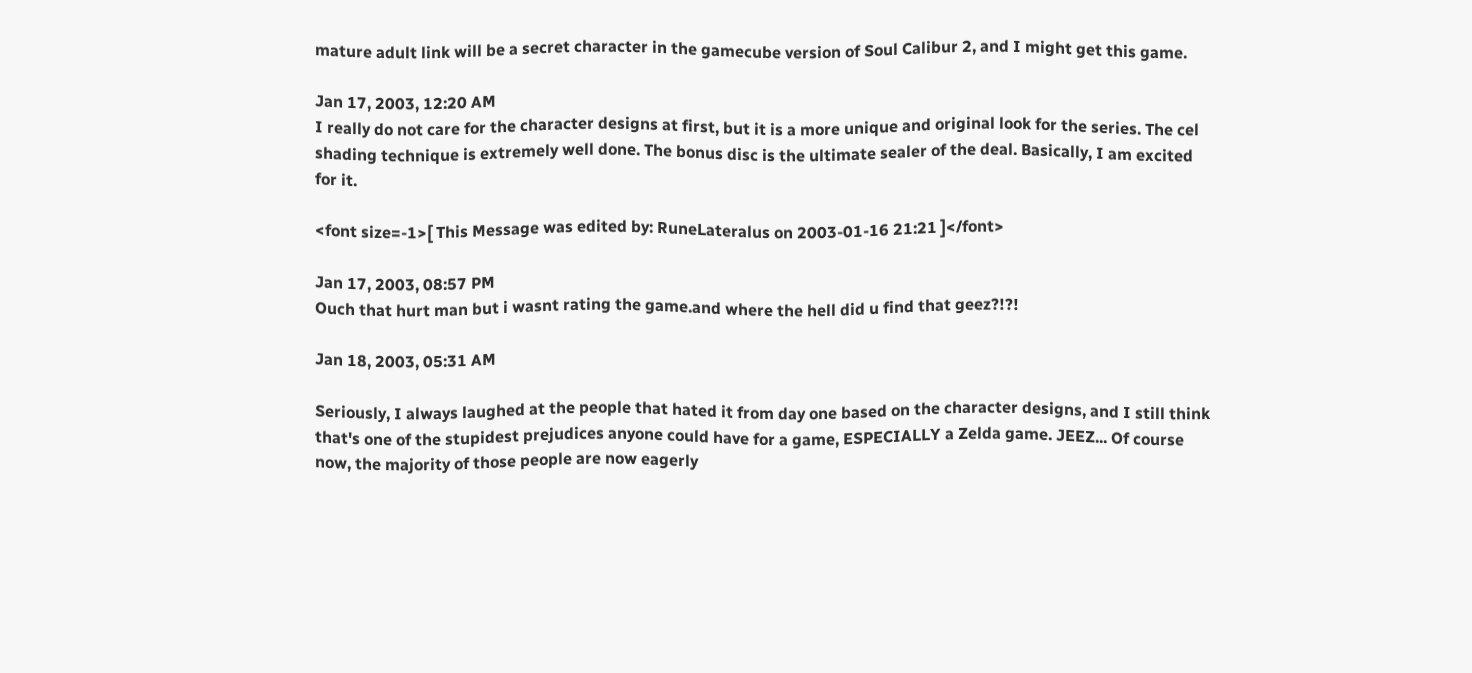mature adult link will be a secret character in the gamecube version of Soul Calibur 2, and I might get this game.

Jan 17, 2003, 12:20 AM
I really do not care for the character designs at first, but it is a more unique and original look for the series. The cel shading technique is extremely well done. The bonus disc is the ultimate sealer of the deal. Basically, I am excited for it.

<font size=-1>[ This Message was edited by: RuneLateralus on 2003-01-16 21:21 ]</font>

Jan 17, 2003, 08:57 PM
Ouch that hurt man but i wasnt rating the game.and where the hell did u find that geez?!?!

Jan 18, 2003, 05:31 AM

Seriously, I always laughed at the people that hated it from day one based on the character designs, and I still think that's one of the stupidest prejudices anyone could have for a game, ESPECIALLY a Zelda game. JEEZ... Of course now, the majority of those people are now eagerly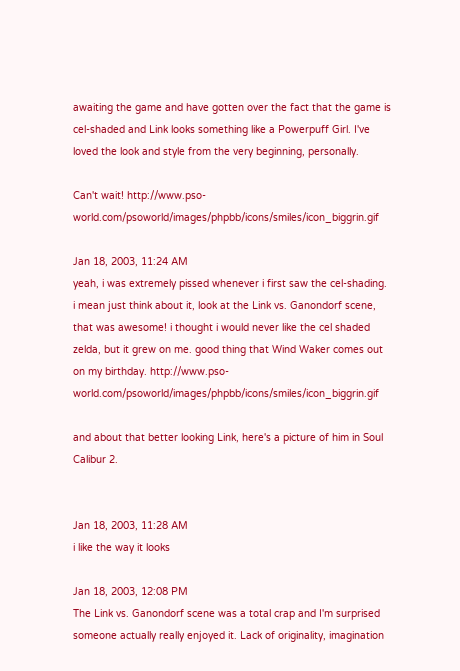awaiting the game and have gotten over the fact that the game is cel-shaded and Link looks something like a Powerpuff Girl. I've loved the look and style from the very beginning, personally.

Can't wait! http://www.pso-world.com/psoworld/images/phpbb/icons/smiles/icon_biggrin.gif

Jan 18, 2003, 11:24 AM
yeah, i was extremely pissed whenever i first saw the cel-shading. i mean just think about it, look at the Link vs. Ganondorf scene, that was awesome! i thought i would never like the cel shaded zelda, but it grew on me. good thing that Wind Waker comes out on my birthday. http://www.pso-world.com/psoworld/images/phpbb/icons/smiles/icon_biggrin.gif

and about that better looking Link, here's a picture of him in Soul Calibur 2.


Jan 18, 2003, 11:28 AM
i like the way it looks

Jan 18, 2003, 12:08 PM
The Link vs. Ganondorf scene was a total crap and I'm surprised someone actually really enjoyed it. Lack of originality, imagination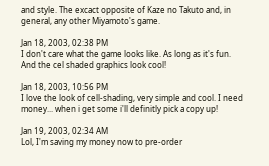and style. The excact opposite of Kaze no Takuto and, in general, any other Miyamoto's game.

Jan 18, 2003, 02:38 PM
I don't care what the game looks like. As long as it's fun. And the cel shaded graphics look cool!

Jan 18, 2003, 10:56 PM
I love the look of cell-shading, very simple and cool. I need money... when i get some i'll definitly pick a copy up!

Jan 19, 2003, 02:34 AM
Lol, I'm saving my money now to pre-order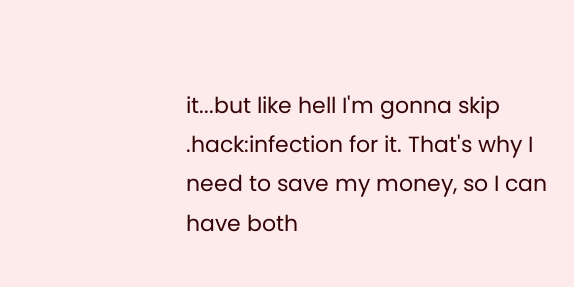it...but like hell I'm gonna skip .hack:infection for it. That's why I need to save my money, so I can have both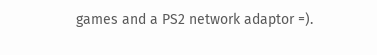games and a PS2 network adaptor =).